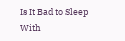Is It Bad to Sleep With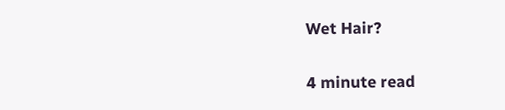Wet Hair?

4 minute read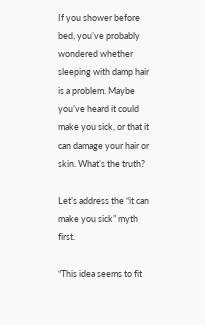If you shower before bed, you’ve probably wondered whether sleeping with damp hair is a problem. Maybe you’ve heard it could make you sick, or that it can damage your hair or skin. What’s the truth?

Let’s address the “it can make you sick” myth first.

“This idea seems to fit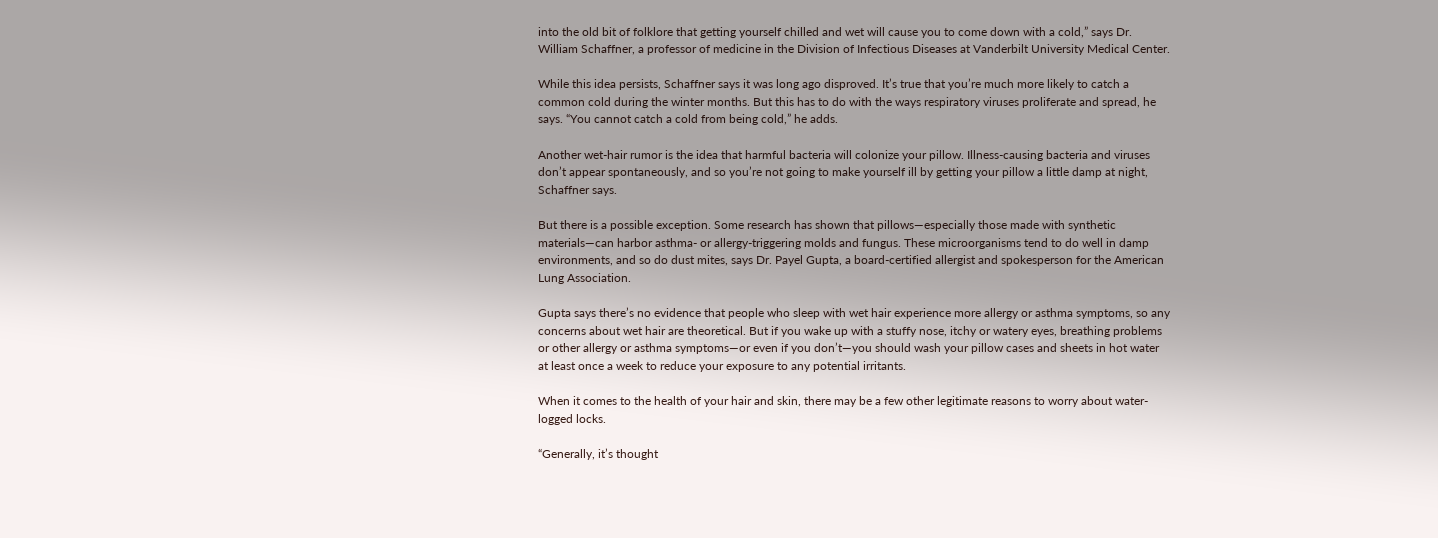into the old bit of folklore that getting yourself chilled and wet will cause you to come down with a cold,” says Dr. William Schaffner, a professor of medicine in the Division of Infectious Diseases at Vanderbilt University Medical Center.

While this idea persists, Schaffner says it was long ago disproved. It’s true that you’re much more likely to catch a common cold during the winter months. But this has to do with the ways respiratory viruses proliferate and spread, he says. “You cannot catch a cold from being cold,” he adds.

Another wet-hair rumor is the idea that harmful bacteria will colonize your pillow. Illness-causing bacteria and viruses don’t appear spontaneously, and so you’re not going to make yourself ill by getting your pillow a little damp at night, Schaffner says.

But there is a possible exception. Some research has shown that pillows—especially those made with synthetic materials—can harbor asthma- or allergy-triggering molds and fungus. These microorganisms tend to do well in damp environments, and so do dust mites, says Dr. Payel Gupta, a board-certified allergist and spokesperson for the American Lung Association.

Gupta says there’s no evidence that people who sleep with wet hair experience more allergy or asthma symptoms, so any concerns about wet hair are theoretical. But if you wake up with a stuffy nose, itchy or watery eyes, breathing problems or other allergy or asthma symptoms—or even if you don’t—you should wash your pillow cases and sheets in hot water at least once a week to reduce your exposure to any potential irritants.

When it comes to the health of your hair and skin, there may be a few other legitimate reasons to worry about water-logged locks.

“Generally, it’s thought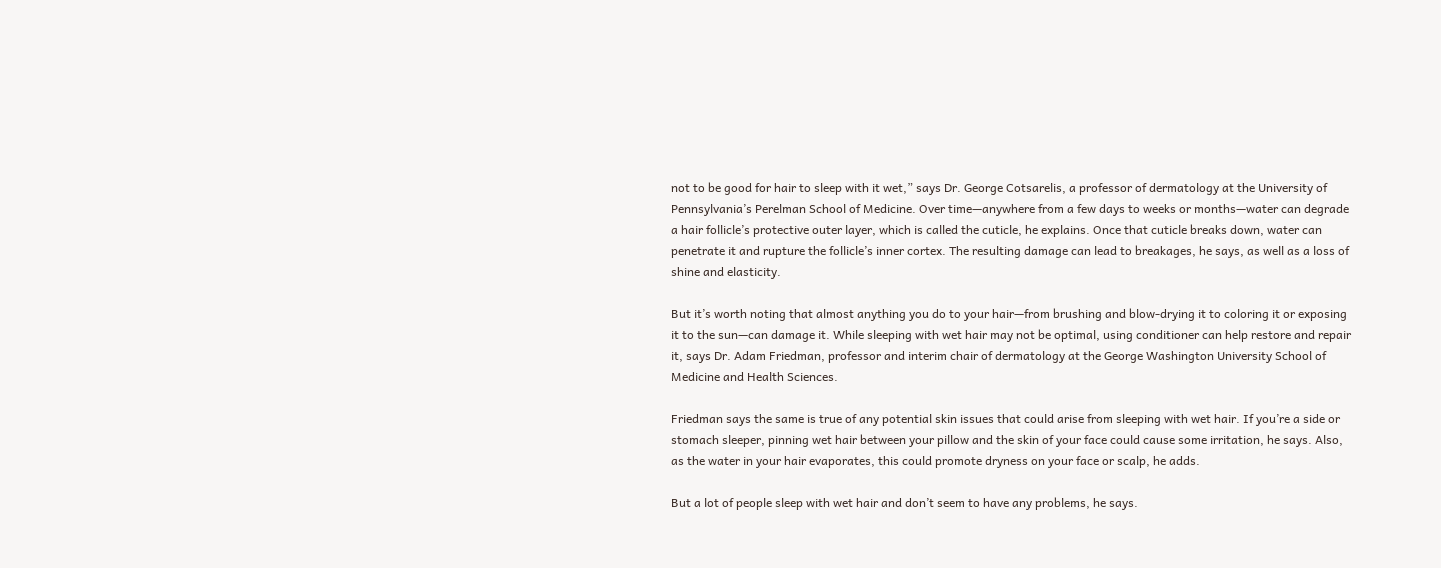not to be good for hair to sleep with it wet,” says Dr. George Cotsarelis, a professor of dermatology at the University of Pennsylvania’s Perelman School of Medicine. Over time—anywhere from a few days to weeks or months—water can degrade a hair follicle’s protective outer layer, which is called the cuticle, he explains. Once that cuticle breaks down, water can penetrate it and rupture the follicle’s inner cortex. The resulting damage can lead to breakages, he says, as well as a loss of shine and elasticity.

But it’s worth noting that almost anything you do to your hair—from brushing and blow-drying it to coloring it or exposing it to the sun—can damage it. While sleeping with wet hair may not be optimal, using conditioner can help restore and repair it, says Dr. Adam Friedman, professor and interim chair of dermatology at the George Washington University School of Medicine and Health Sciences.

Friedman says the same is true of any potential skin issues that could arise from sleeping with wet hair. If you’re a side or stomach sleeper, pinning wet hair between your pillow and the skin of your face could cause some irritation, he says. Also, as the water in your hair evaporates, this could promote dryness on your face or scalp, he adds.

But a lot of people sleep with wet hair and don’t seem to have any problems, he says.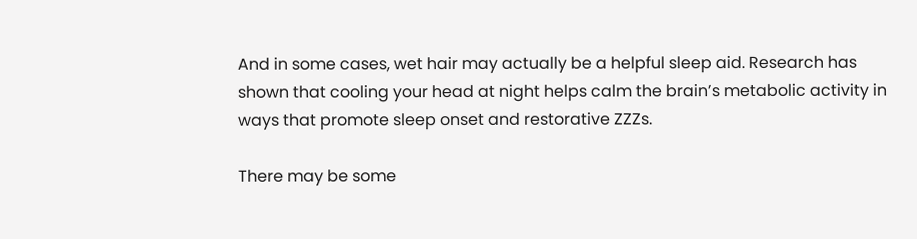And in some cases, wet hair may actually be a helpful sleep aid. Research has shown that cooling your head at night helps calm the brain’s metabolic activity in ways that promote sleep onset and restorative ZZZs.

There may be some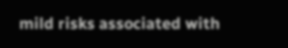mild risks associated with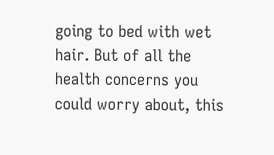going to bed with wet hair. But of all the health concerns you could worry about, this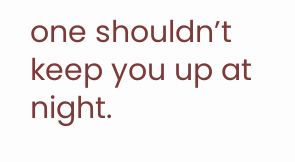one shouldn’t keep you up at night.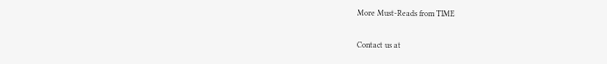More Must-Reads from TIME

Contact us at